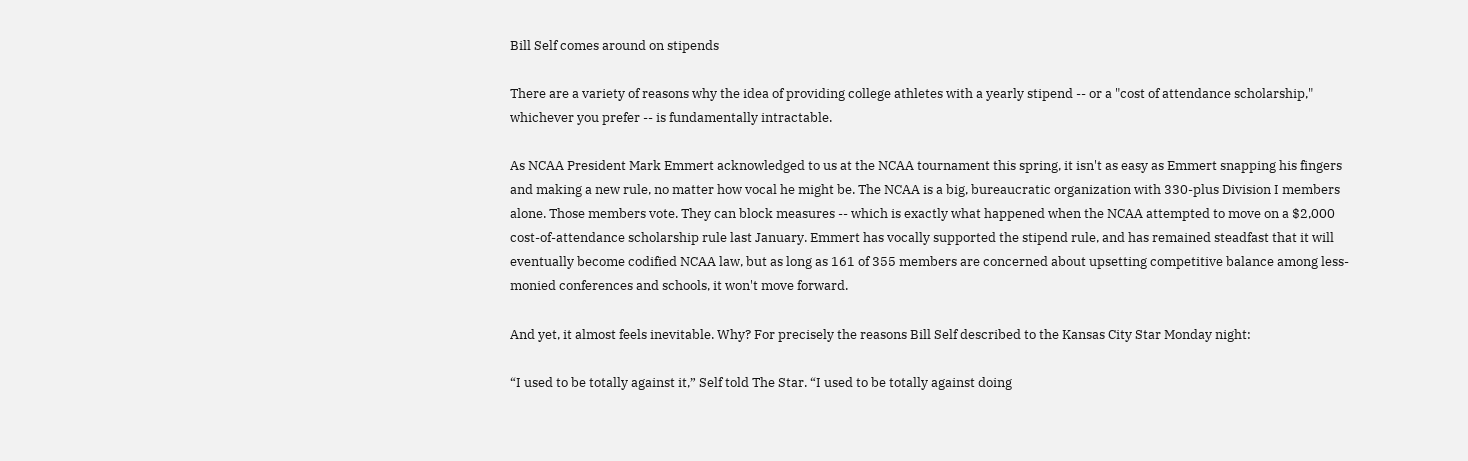Bill Self comes around on stipends

There are a variety of reasons why the idea of providing college athletes with a yearly stipend -- or a "cost of attendance scholarship," whichever you prefer -- is fundamentally intractable.

As NCAA President Mark Emmert acknowledged to us at the NCAA tournament this spring, it isn't as easy as Emmert snapping his fingers and making a new rule, no matter how vocal he might be. The NCAA is a big, bureaucratic organization with 330-plus Division I members alone. Those members vote. They can block measures -- which is exactly what happened when the NCAA attempted to move on a $2,000 cost-of-attendance scholarship rule last January. Emmert has vocally supported the stipend rule, and has remained steadfast that it will eventually become codified NCAA law, but as long as 161 of 355 members are concerned about upsetting competitive balance among less-monied conferences and schools, it won't move forward.

And yet, it almost feels inevitable. Why? For precisely the reasons Bill Self described to the Kansas City Star Monday night:

“I used to be totally against it,” Self told The Star. “I used to be totally against doing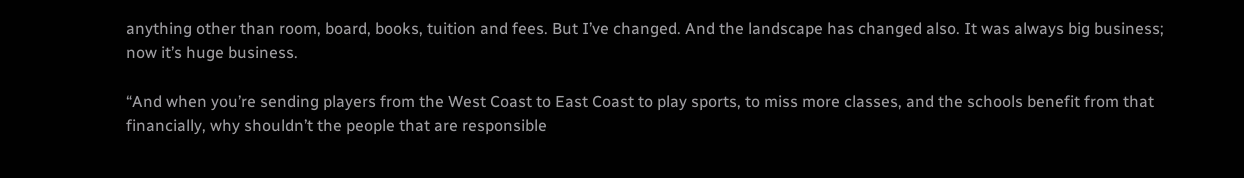anything other than room, board, books, tuition and fees. But I’ve changed. And the landscape has changed also. It was always big business; now it’s huge business.

“And when you’re sending players from the West Coast to East Coast to play sports, to miss more classes, and the schools benefit from that financially, why shouldn’t the people that are responsible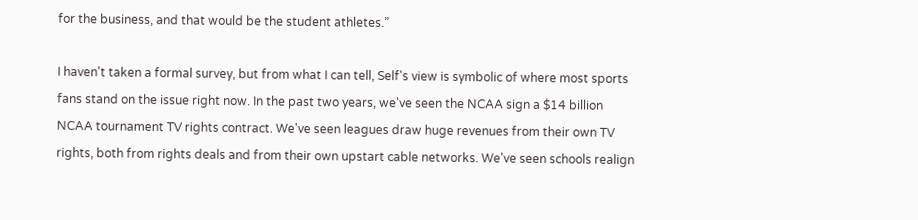for the business, and that would be the student athletes.”

I haven't taken a formal survey, but from what I can tell, Self's view is symbolic of where most sports fans stand on the issue right now. In the past two years, we've seen the NCAA sign a $14 billion NCAA tournament TV rights contract. We've seen leagues draw huge revenues from their own TV rights, both from rights deals and from their own upstart cable networks. We've seen schools realign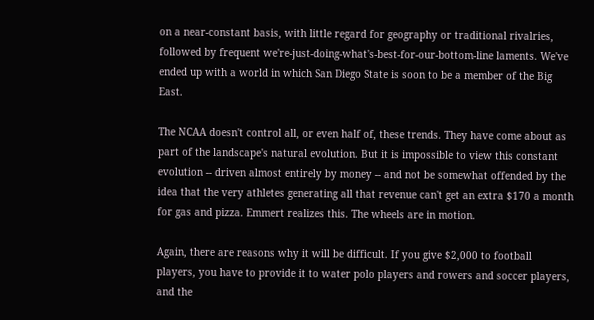on a near-constant basis, with little regard for geography or traditional rivalries, followed by frequent we're-just-doing-what's-best-for-our-bottom-line laments. We've ended up with a world in which San Diego State is soon to be a member of the Big East.

The NCAA doesn't control all, or even half of, these trends. They have come about as part of the landscape's natural evolution. But it is impossible to view this constant evolution -- driven almost entirely by money -- and not be somewhat offended by the idea that the very athletes generating all that revenue can't get an extra $170 a month for gas and pizza. Emmert realizes this. The wheels are in motion.

Again, there are reasons why it will be difficult. If you give $2,000 to football players, you have to provide it to water polo players and rowers and soccer players, and the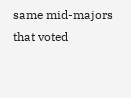same mid-majors that voted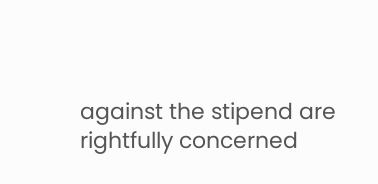against the stipend are rightfully concerned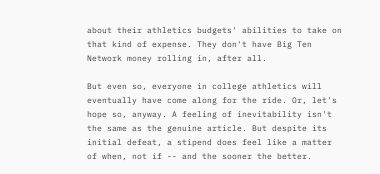about their athletics budgets' abilities to take on that kind of expense. They don't have Big Ten Network money rolling in, after all.

But even so, everyone in college athletics will eventually have come along for the ride. Or, let's hope so, anyway. A feeling of inevitability isn't the same as the genuine article. But despite its initial defeat, a stipend does feel like a matter of when, not if -- and the sooner the better.